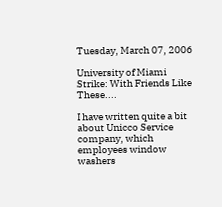Tuesday, March 07, 2006

University of Miami Strike: With Friends Like These....

I have written quite a bit about Unicco Service company, which employees window washers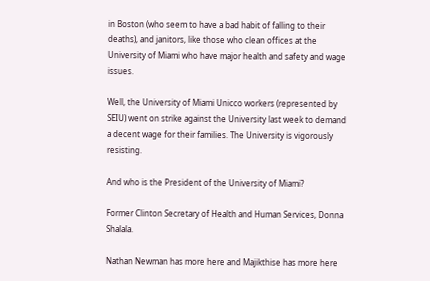in Boston (who seem to have a bad habit of falling to their deaths), and janitors, like those who clean offices at the University of Miami who have major health and safety and wage issues.

Well, the University of Miami Unicco workers (represented by SEIU) went on strike against the University last week to demand a decent wage for their families. The University is vigorously resisting.

And who is the President of the University of Miami?

Former Clinton Secretary of Health and Human Services, Donna Shalala.

Nathan Newman has more here and Majikthise has more here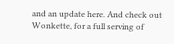and an update here. And check out Wonkette, for a full serving of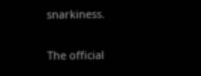snarkiness.

The official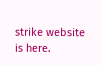strike website is here.